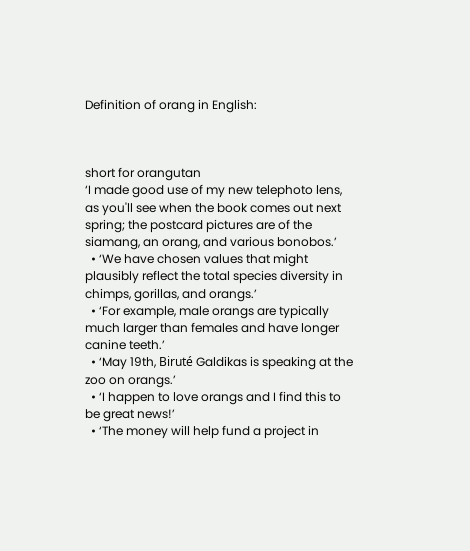Definition of orang in English:



short for orangutan
‘I made good use of my new telephoto lens, as you'll see when the book comes out next spring; the postcard pictures are of the siamang, an orang, and various bonobos.’
  • ‘We have chosen values that might plausibly reflect the total species diversity in chimps, gorillas, and orangs.’
  • ‘For example, male orangs are typically much larger than females and have longer canine teeth.’
  • ‘May 19th, Biruté Galdikas is speaking at the zoo on orangs.’
  • ‘I happen to love orangs and I find this to be great news!’
  • ‘The money will help fund a project in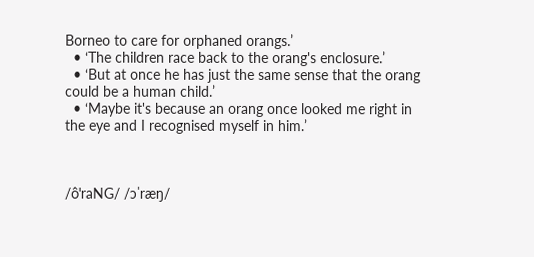Borneo to care for orphaned orangs.’
  • ‘The children race back to the orang's enclosure.’
  • ‘But at once he has just the same sense that the orang could be a human child.’
  • ‘Maybe it's because an orang once looked me right in the eye and I recognised myself in him.’



/ôˈraNG/ /ɔˈræŋ/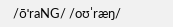/ōˈraNG/ /oʊˈræŋ/